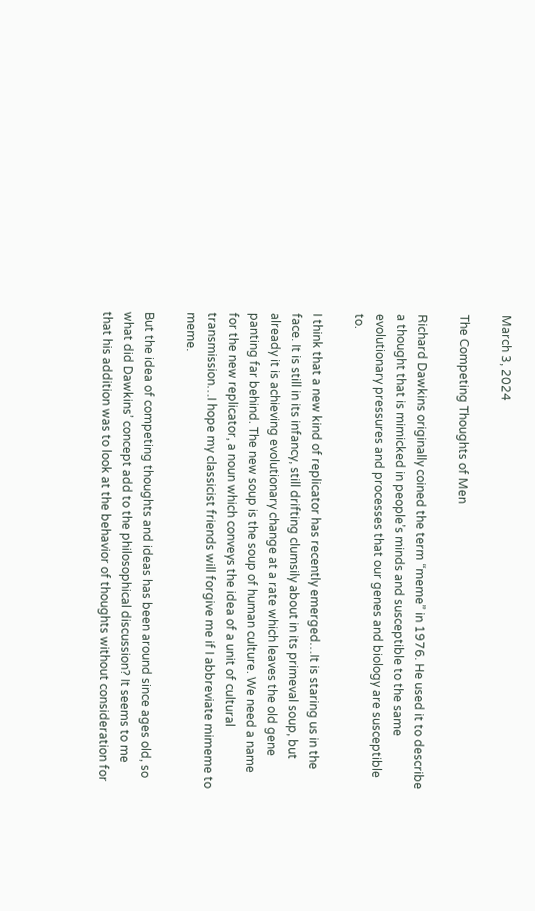March 3, 2024

The Competing Thoughts of Men

Richard Dawkins originally coined the term “meme” in 1976. He used it to describe a thought that is mimicked in people’s minds and susceptible to the same evolutionary pressures and processes that our genes and biology are susceptible to.

I think that a new kind of replicator has recently emerged…It is staring us in the face. It is still in its infancy, still drifting clumsily about in its primeval soup, but already it is achieving evolutionary change at a rate which leaves the old gene panting far behind. The new soup is the soup of human culture. We need a name for the new replicator, a noun which conveys the idea of a unit of cultural transmission…I hope my classicist friends will forgive me if I abbreviate mimeme to meme.

But the idea of competing thoughts and ideas has been around since ages old, so what did Dawkins’ concept add to the philosophical discussion? It seems to me that his addition was to look at the behavior of thoughts without consideration for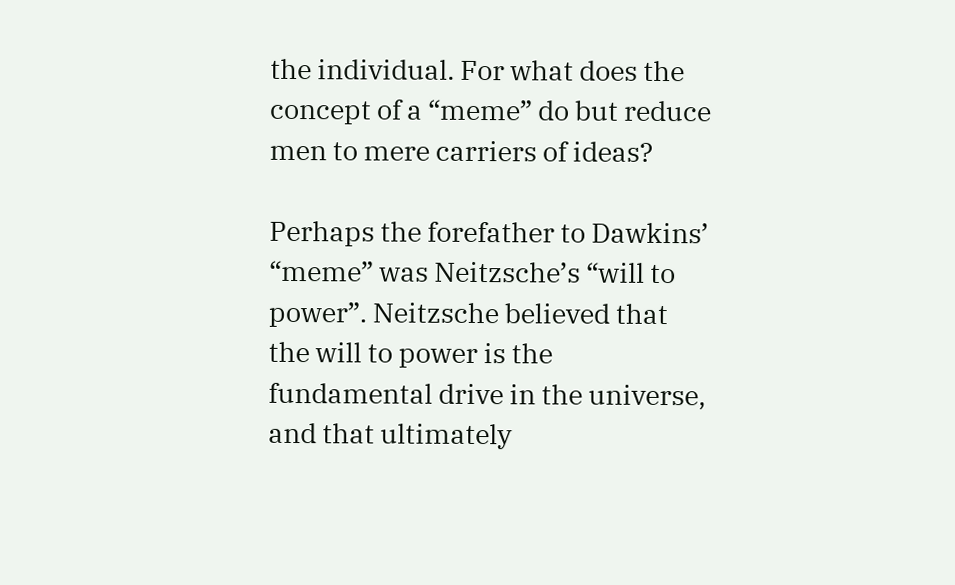the individual. For what does the concept of a “meme” do but reduce men to mere carriers of ideas?

Perhaps the forefather to Dawkins’ “meme” was Neitzsche’s “will to power”. Neitzsche believed that the will to power is the fundamental drive in the universe, and that ultimately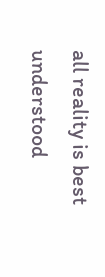all reality is best understood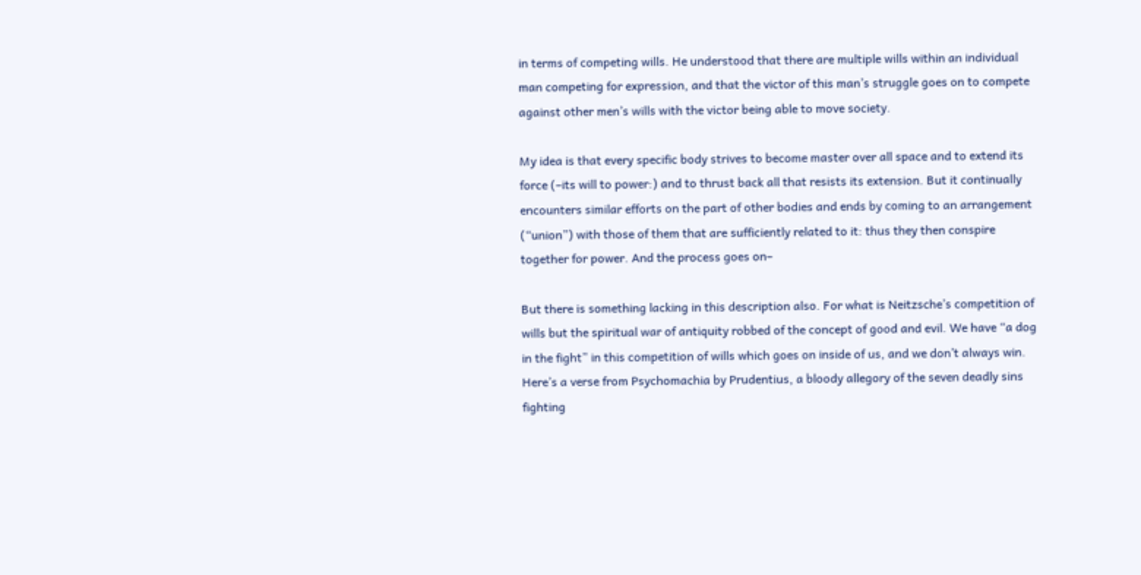in terms of competing wills. He understood that there are multiple wills within an individual man competing for expression, and that the victor of this man’s struggle goes on to compete against other men’s wills with the victor being able to move society.

My idea is that every specific body strives to become master over all space and to extend its force (–its will to power:) and to thrust back all that resists its extension. But it continually encounters similar efforts on the part of other bodies and ends by coming to an arrangement (“union”) with those of them that are sufficiently related to it: thus they then conspire together for power. And the process goes on–

But there is something lacking in this description also. For what is Neitzsche’s competition of wills but the spiritual war of antiquity robbed of the concept of good and evil. We have “a dog in the fight” in this competition of wills which goes on inside of us, and we don’t always win. Here’s a verse from Psychomachia by Prudentius, a bloody allegory of the seven deadly sins fighting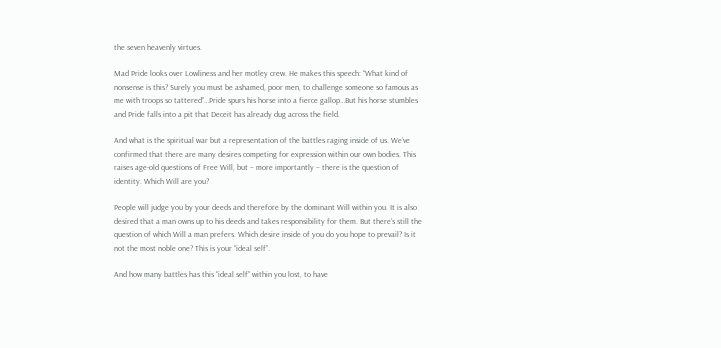the seven heavenly virtues.

Mad Pride looks over Lowliness and her motley crew. He makes this speech: “What kind of nonsense is this? Surely you must be ashamed, poor men, to challenge someone so famous as me with troops so tattered”…Pride spurs his horse into a fierce gallop…But his horse stumbles and Pride falls into a pit that Deceit has already dug across the field.

And what is the spiritual war but a representation of the battles raging inside of us. We’ve confirmed that there are many desires competing for expression within our own bodies. This raises age-old questions of Free Will, but – more importantly – there is the question of identity. Which Will are you?

People will judge you by your deeds and therefore by the dominant Will within you. It is also desired that a man owns up to his deeds and takes responsibility for them. But there’s still the question of which Will a man prefers. Which desire inside of you do you hope to prevail? Is it not the most noble one? This is your “ideal self”.

And how many battles has this “ideal self” within you lost, to have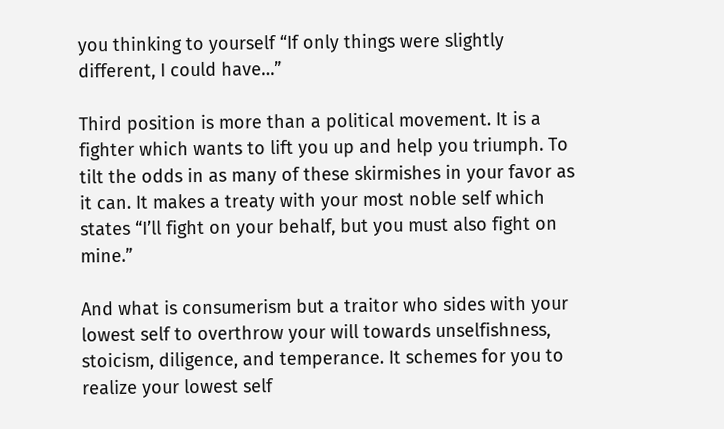you thinking to yourself “If only things were slightly different, I could have…”

Third position is more than a political movement. It is a  fighter which wants to lift you up and help you triumph. To tilt the odds in as many of these skirmishes in your favor as it can. It makes a treaty with your most noble self which states “I’ll fight on your behalf, but you must also fight on mine.”

And what is consumerism but a traitor who sides with your lowest self to overthrow your will towards unselfishness, stoicism, diligence, and temperance. It schemes for you to realize your lowest self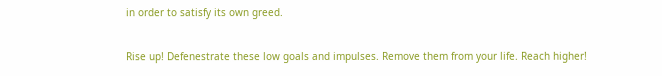in order to satisfy its own greed.

Rise up! Defenestrate these low goals and impulses. Remove them from your life. Reach higher!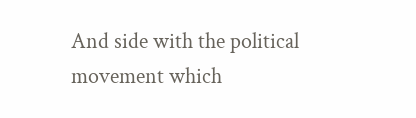And side with the political movement which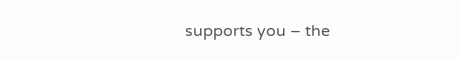supports you – the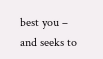best you – and seeks to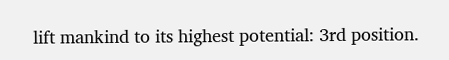lift mankind to its highest potential: 3rd position.